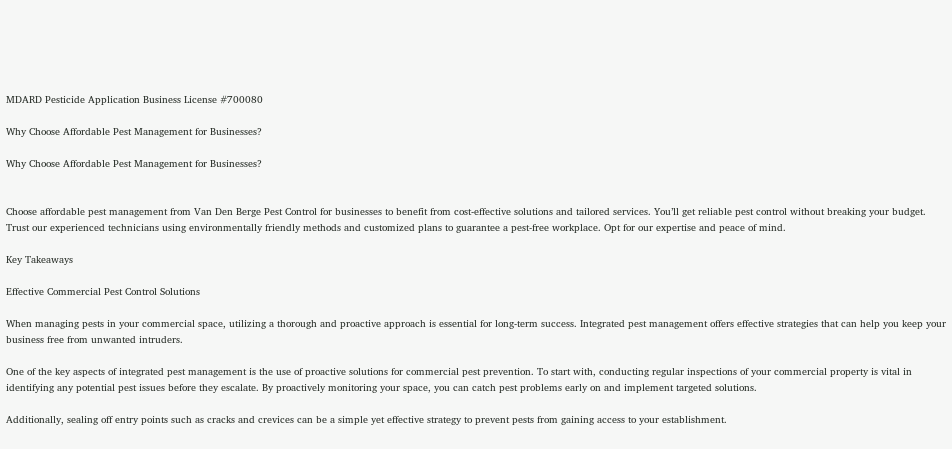MDARD Pesticide Application Business License #700080

Why Choose Affordable Pest Management for Businesses?

Why Choose Affordable Pest Management for Businesses?


Choose affordable pest management from Van Den Berge Pest Control for businesses to benefit from cost-effective solutions and tailored services. You’ll get reliable pest control without breaking your budget. Trust our experienced technicians using environmentally friendly methods and customized plans to guarantee a pest-free workplace. Opt for our expertise and peace of mind.

Key Takeaways

Effective Commercial Pest Control Solutions

When managing pests in your commercial space, utilizing a thorough and proactive approach is essential for long-term success. Integrated pest management offers effective strategies that can help you keep your business free from unwanted intruders.

One of the key aspects of integrated pest management is the use of proactive solutions for commercial pest prevention. To start with, conducting regular inspections of your commercial property is vital in identifying any potential pest issues before they escalate. By proactively monitoring your space, you can catch pest problems early on and implement targeted solutions.

Additionally, sealing off entry points such as cracks and crevices can be a simple yet effective strategy to prevent pests from gaining access to your establishment.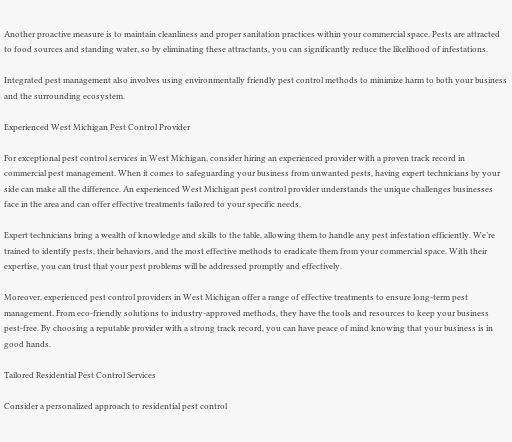Another proactive measure is to maintain cleanliness and proper sanitation practices within your commercial space. Pests are attracted to food sources and standing water, so by eliminating these attractants, you can significantly reduce the likelihood of infestations.

Integrated pest management also involves using environmentally friendly pest control methods to minimize harm to both your business and the surrounding ecosystem.

Experienced West Michigan Pest Control Provider

For exceptional pest control services in West Michigan, consider hiring an experienced provider with a proven track record in commercial pest management. When it comes to safeguarding your business from unwanted pests, having expert technicians by your side can make all the difference. An experienced West Michigan pest control provider understands the unique challenges businesses face in the area and can offer effective treatments tailored to your specific needs.

Expert technicians bring a wealth of knowledge and skills to the table, allowing them to handle any pest infestation efficiently. We’re trained to identify pests, their behaviors, and the most effective methods to eradicate them from your commercial space. With their expertise, you can trust that your pest problems will be addressed promptly and effectively.

Moreover, experienced pest control providers in West Michigan offer a range of effective treatments to ensure long-term pest management. From eco-friendly solutions to industry-approved methods, they have the tools and resources to keep your business pest-free. By choosing a reputable provider with a strong track record, you can have peace of mind knowing that your business is in good hands.

Tailored Residential Pest Control Services

Consider a personalized approach to residential pest control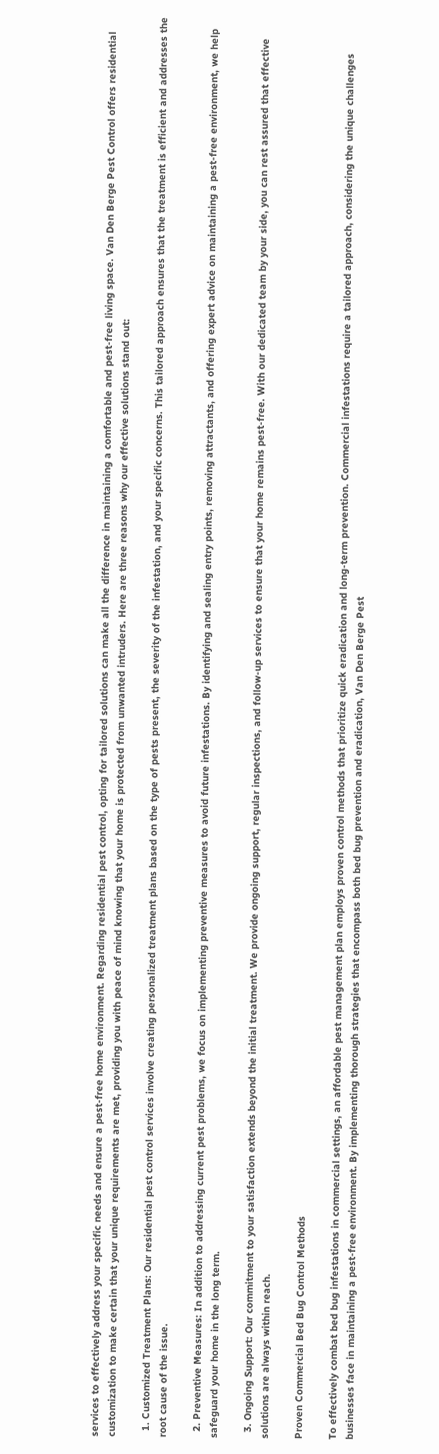services to effectively address your specific needs and ensure a pest-free home environment. Regarding residential pest control, opting for tailored solutions can make all the difference in maintaining a comfortable and pest-free living space. Van Den Berge Pest Control offers residential customization to make certain that your unique requirements are met, providing you with peace of mind knowing that your home is protected from unwanted intruders. Here are three reasons why our effective solutions stand out:

  1. Customized Treatment Plans: Our residential pest control services involve creating personalized treatment plans based on the type of pests present, the severity of the infestation, and your specific concerns. This tailored approach ensures that the treatment is efficient and addresses the root cause of the issue.

  2. Preventive Measures: In addition to addressing current pest problems, we focus on implementing preventive measures to avoid future infestations. By identifying and sealing entry points, removing attractants, and offering expert advice on maintaining a pest-free environment, we help safeguard your home in the long term.

  3. Ongoing Support: Our commitment to your satisfaction extends beyond the initial treatment. We provide ongoing support, regular inspections, and follow-up services to ensure that your home remains pest-free. With our dedicated team by your side, you can rest assured that effective solutions are always within reach.

Proven Commercial Bed Bug Control Methods

To effectively combat bed bug infestations in commercial settings, an affordable pest management plan employs proven control methods that prioritize quick eradication and long-term prevention. Commercial infestations require a tailored approach, considering the unique challenges businesses face in maintaining a pest-free environment. By implementing thorough strategies that encompass both bed bug prevention and eradication, Van Den Berge Pest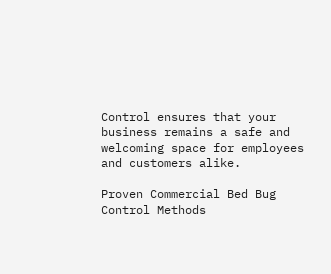Control ensures that your business remains a safe and welcoming space for employees and customers alike.

Proven Commercial Bed Bug Control Methods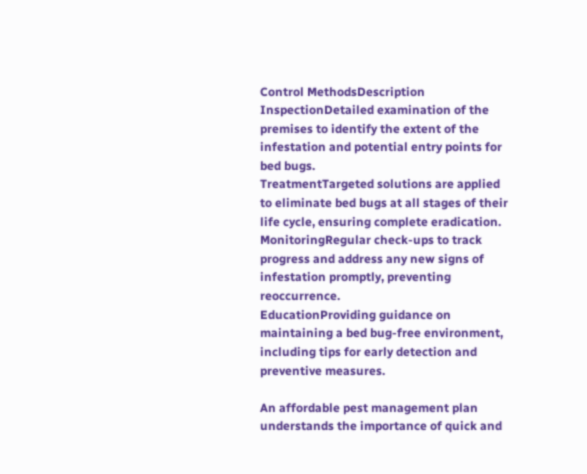Control MethodsDescription
InspectionDetailed examination of the premises to identify the extent of the infestation and potential entry points for bed bugs.
TreatmentTargeted solutions are applied to eliminate bed bugs at all stages of their life cycle, ensuring complete eradication.
MonitoringRegular check-ups to track progress and address any new signs of infestation promptly, preventing reoccurrence.
EducationProviding guidance on maintaining a bed bug-free environment, including tips for early detection and preventive measures.

An affordable pest management plan understands the importance of quick and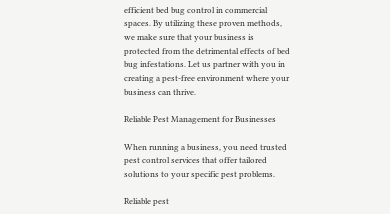efficient bed bug control in commercial spaces. By utilizing these proven methods, we make sure that your business is protected from the detrimental effects of bed bug infestations. Let us partner with you in creating a pest-free environment where your business can thrive.

Reliable Pest Management for Businesses

When running a business, you need trusted pest control services that offer tailored solutions to your specific pest problems.

Reliable pest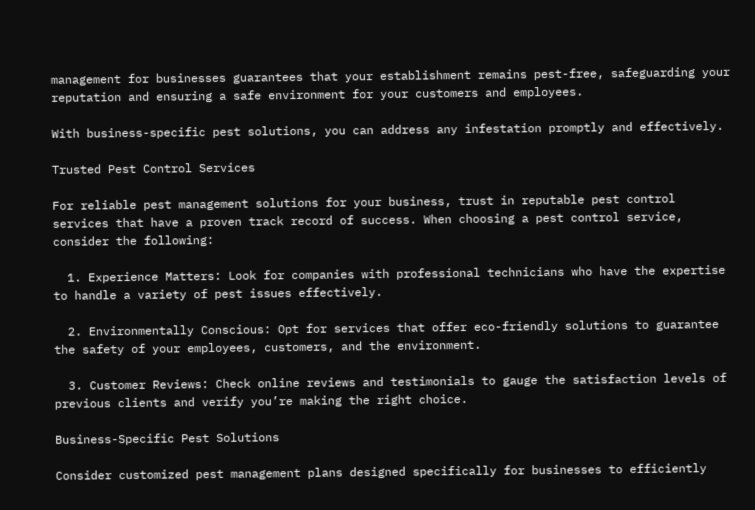management for businesses guarantees that your establishment remains pest-free, safeguarding your reputation and ensuring a safe environment for your customers and employees.

With business-specific pest solutions, you can address any infestation promptly and effectively.

Trusted Pest Control Services

For reliable pest management solutions for your business, trust in reputable pest control services that have a proven track record of success. When choosing a pest control service, consider the following:

  1. Experience Matters: Look for companies with professional technicians who have the expertise to handle a variety of pest issues effectively.

  2. Environmentally Conscious: Opt for services that offer eco-friendly solutions to guarantee the safety of your employees, customers, and the environment.

  3. Customer Reviews: Check online reviews and testimonials to gauge the satisfaction levels of previous clients and verify you’re making the right choice.

Business-Specific Pest Solutions

Consider customized pest management plans designed specifically for businesses to efficiently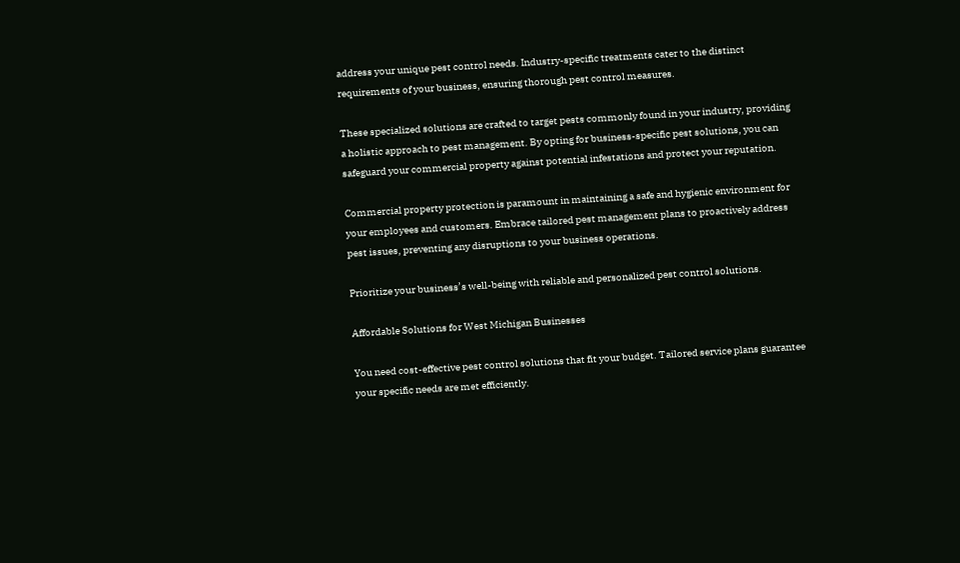address your unique pest control needs. Industry-specific treatments cater to the distinct requirements of your business, ensuring thorough pest control measures.

These specialized solutions are crafted to target pests commonly found in your industry, providing a holistic approach to pest management. By opting for business-specific pest solutions, you can safeguard your commercial property against potential infestations and protect your reputation.

Commercial property protection is paramount in maintaining a safe and hygienic environment for your employees and customers. Embrace tailored pest management plans to proactively address pest issues, preventing any disruptions to your business operations.

Prioritize your business’s well-being with reliable and personalized pest control solutions.

Affordable Solutions for West Michigan Businesses

You need cost-effective pest control solutions that fit your budget. Tailored service plans guarantee your specific needs are met efficiently.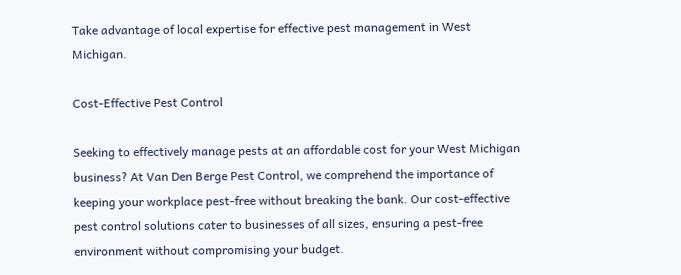Take advantage of local expertise for effective pest management in West Michigan.

Cost-Effective Pest Control

Seeking to effectively manage pests at an affordable cost for your West Michigan business? At Van Den Berge Pest Control, we comprehend the importance of keeping your workplace pest-free without breaking the bank. Our cost-effective pest control solutions cater to businesses of all sizes, ensuring a pest-free environment without compromising your budget.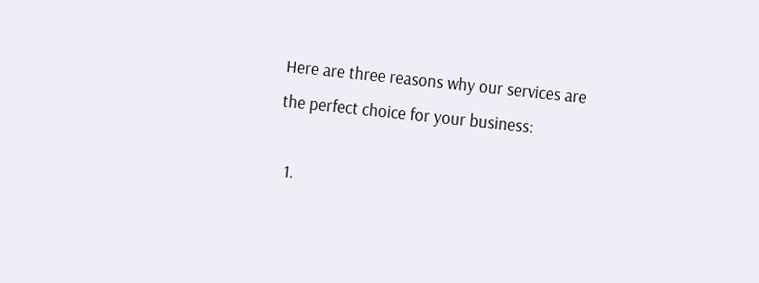Here are three reasons why our services are the perfect choice for your business:

  1.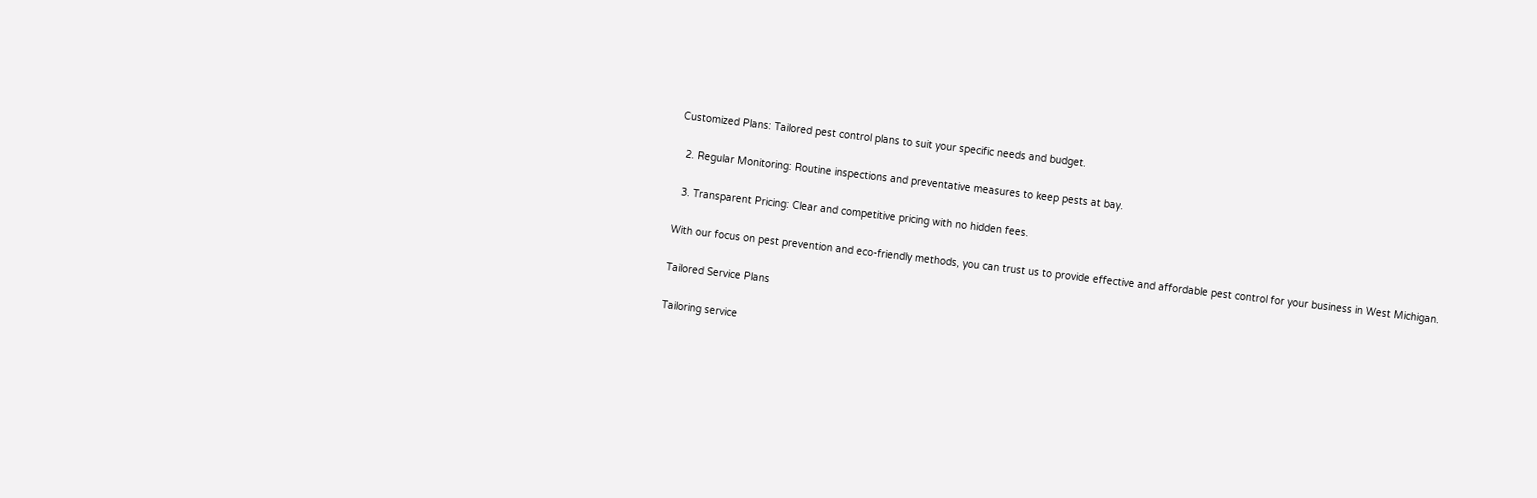Customized Plans: Tailored pest control plans to suit your specific needs and budget.

  2. Regular Monitoring: Routine inspections and preventative measures to keep pests at bay.

  3. Transparent Pricing: Clear and competitive pricing with no hidden fees.

With our focus on pest prevention and eco-friendly methods, you can trust us to provide effective and affordable pest control for your business in West Michigan.

Tailored Service Plans

Tailoring service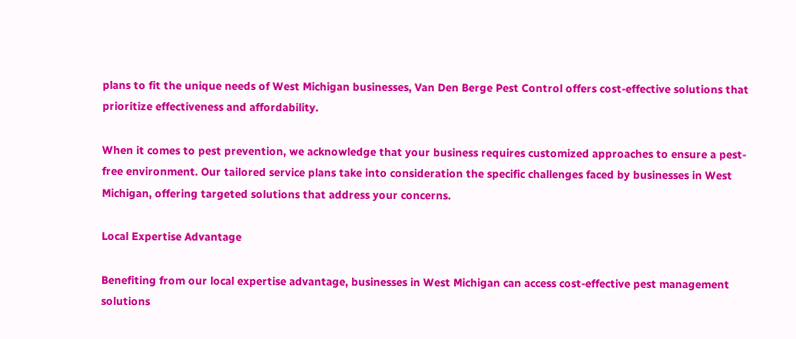plans to fit the unique needs of West Michigan businesses, Van Den Berge Pest Control offers cost-effective solutions that prioritize effectiveness and affordability.

When it comes to pest prevention, we acknowledge that your business requires customized approaches to ensure a pest-free environment. Our tailored service plans take into consideration the specific challenges faced by businesses in West Michigan, offering targeted solutions that address your concerns.

Local Expertise Advantage

Benefiting from our local expertise advantage, businesses in West Michigan can access cost-effective pest management solutions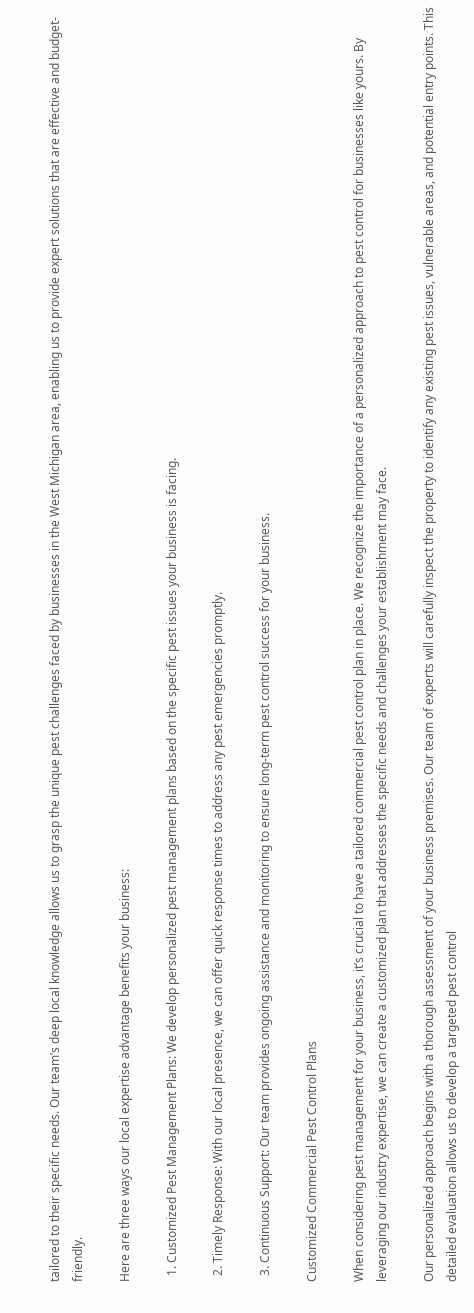tailored to their specific needs. Our team’s deep local knowledge allows us to grasp the unique pest challenges faced by businesses in the West Michigan area, enabling us to provide expert solutions that are effective and budget-friendly.

Here are three ways our local expertise advantage benefits your business:

  1. Customized Pest Management Plans: We develop personalized pest management plans based on the specific pest issues your business is facing.

  2. Timely Response: With our local presence, we can offer quick response times to address any pest emergencies promptly.

  3. Continuous Support: Our team provides ongoing assistance and monitoring to ensure long-term pest control success for your business.

Customized Commercial Pest Control Plans

When considering pest management for your business, it’s crucial to have a tailored commercial pest control plan in place. We recognize the importance of a personalized approach to pest control for businesses like yours. By leveraging our industry expertise, we can create a customized plan that addresses the specific needs and challenges your establishment may face.

Our personalized approach begins with a thorough assessment of your business premises. Our team of experts will carefully inspect the property to identify any existing pest issues, vulnerable areas, and potential entry points. This detailed evaluation allows us to develop a targeted pest control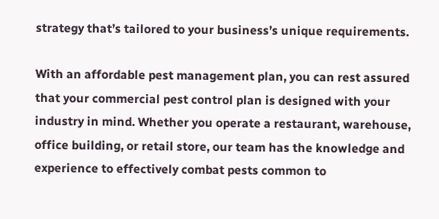strategy that’s tailored to your business’s unique requirements.

With an affordable pest management plan, you can rest assured that your commercial pest control plan is designed with your industry in mind. Whether you operate a restaurant, warehouse, office building, or retail store, our team has the knowledge and experience to effectively combat pests common to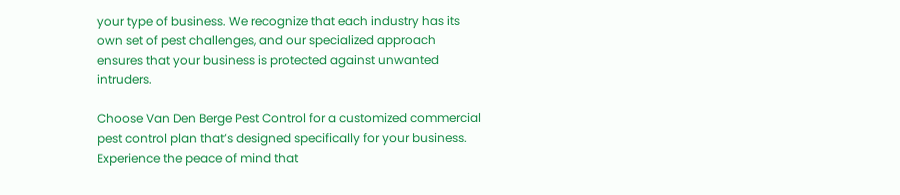your type of business. We recognize that each industry has its own set of pest challenges, and our specialized approach ensures that your business is protected against unwanted intruders.

Choose Van Den Berge Pest Control for a customized commercial pest control plan that’s designed specifically for your business. Experience the peace of mind that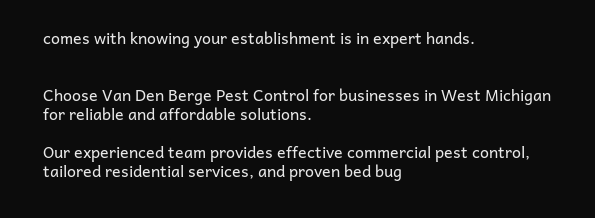comes with knowing your establishment is in expert hands.


Choose Van Den Berge Pest Control for businesses in West Michigan for reliable and affordable solutions.

Our experienced team provides effective commercial pest control, tailored residential services, and proven bed bug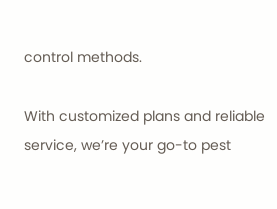control methods.

With customized plans and reliable service, we’re your go-to pest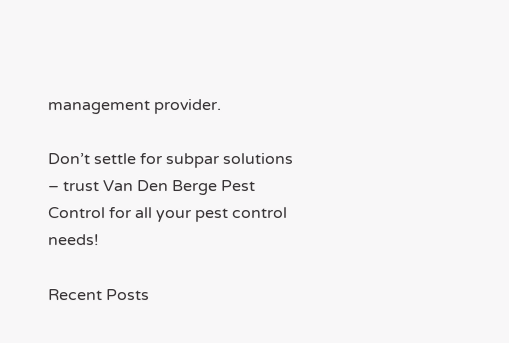management provider.

Don’t settle for subpar solutions – trust Van Den Berge Pest Control for all your pest control needs!

Recent Posts